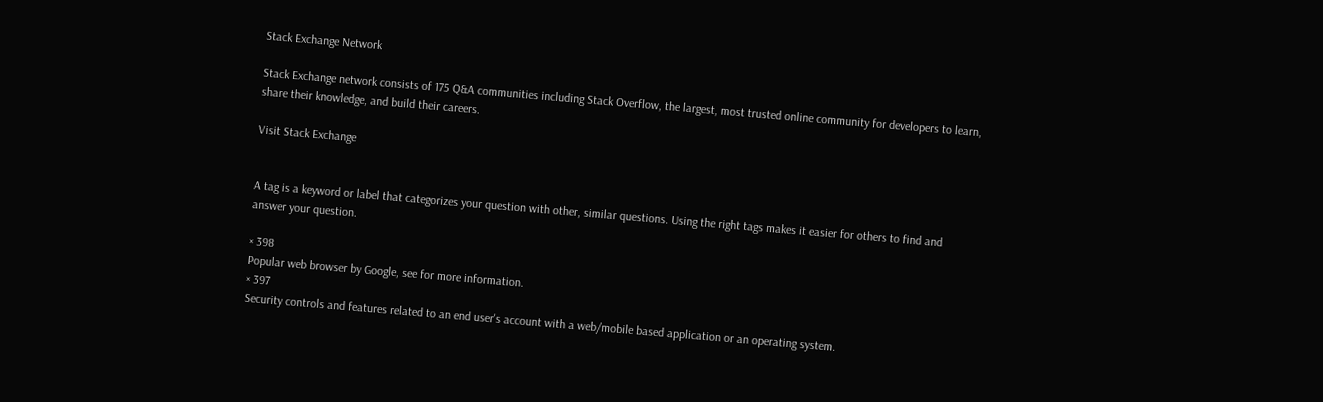Stack Exchange Network

Stack Exchange network consists of 175 Q&A communities including Stack Overflow, the largest, most trusted online community for developers to learn, share their knowledge, and build their careers.

Visit Stack Exchange


A tag is a keyword or label that categorizes your question with other, similar questions. Using the right tags makes it easier for others to find and answer your question.

× 398
Popular web browser by Google, see for more information.
× 397
Security controls and features related to an end user's account with a web/mobile based application or an operating system.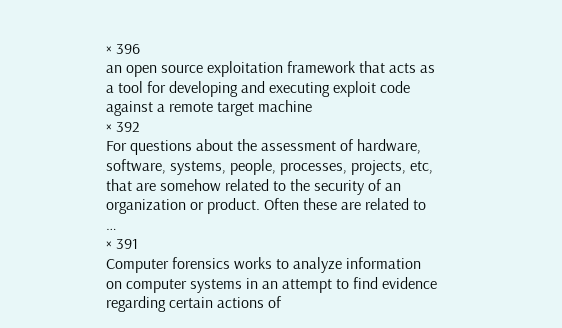× 396
an open source exploitation framework that acts as a tool for developing and executing exploit code against a remote target machine
× 392
For questions about the assessment of hardware, software, systems, people, processes, projects, etc, that are somehow related to the security of an organization or product. Often these are related to …
× 391
Computer forensics works to analyze information on computer systems in an attempt to find evidence regarding certain actions of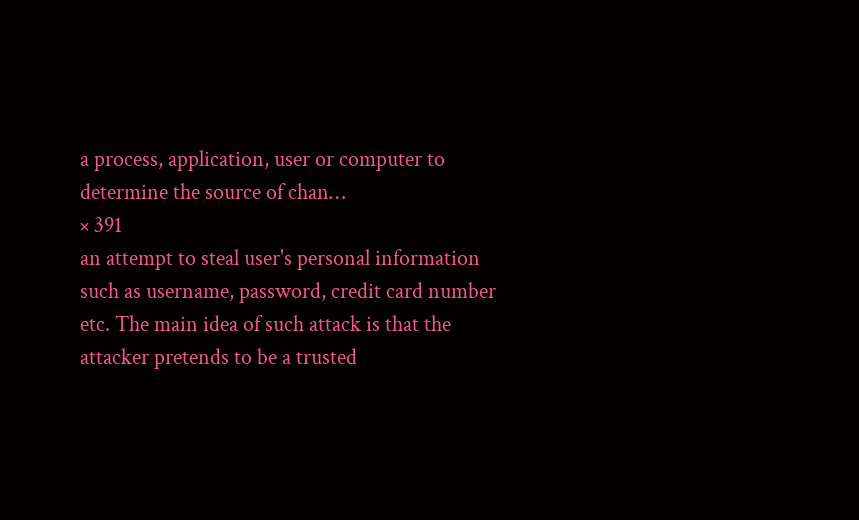a process, application, user or computer to determine the source of chan…
× 391
an attempt to steal user's personal information such as username, password, credit card number etc. The main idea of such attack is that the attacker pretends to be a trusted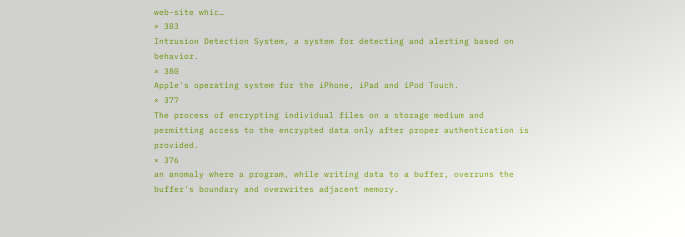web-site whic…
× 383
Intrusion Detection System, a system for detecting and alerting based on behavior.
× 380
Apple's operating system for the iPhone, iPad and iPod Touch.
× 377
The process of encrypting individual files on a storage medium and permitting access to the encrypted data only after proper authentication is provided.
× 376
an anomaly where a program, while writing data to a buffer, overruns the buffer's boundary and overwrites adjacent memory.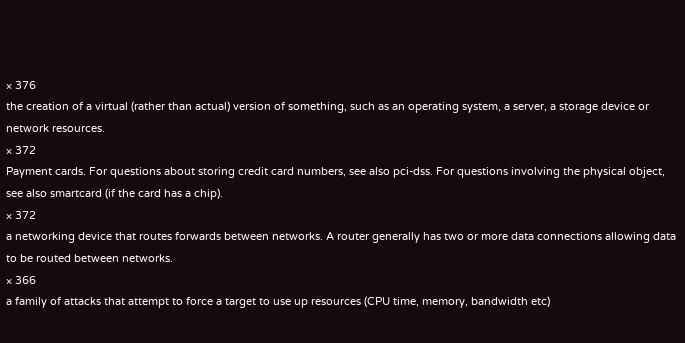× 376
the creation of a virtual (rather than actual) version of something, such as an operating system, a server, a storage device or network resources.
× 372
Payment cards. For questions about storing credit card numbers, see also pci-dss. For questions involving the physical object, see also smartcard (if the card has a chip).
× 372
a networking device that routes forwards between networks. A router generally has two or more data connections allowing data to be routed between networks.
× 366
a family of attacks that attempt to force a target to use up resources (CPU time, memory, bandwidth etc)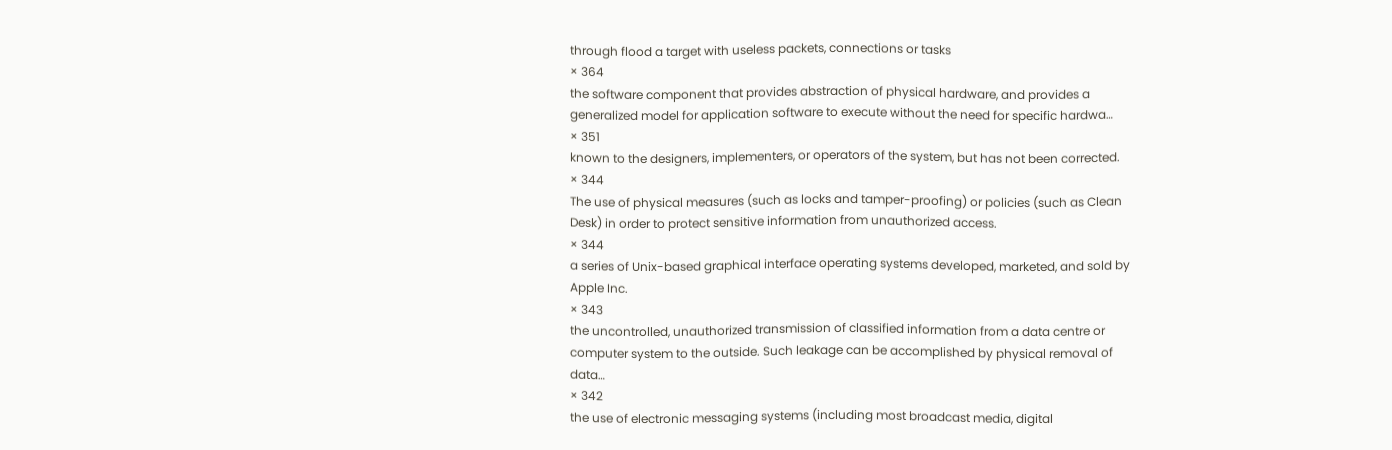through flood a target with useless packets, connections or tasks
× 364
the software component that provides abstraction of physical hardware, and provides a generalized model for application software to execute without the need for specific hardwa…
× 351
known to the designers, implementers, or operators of the system, but has not been corrected.
× 344
The use of physical measures (such as locks and tamper-proofing) or policies (such as Clean Desk) in order to protect sensitive information from unauthorized access.
× 344
a series of Unix-based graphical interface operating systems developed, marketed, and sold by Apple Inc.
× 343
the uncontrolled, unauthorized transmission of classified information from a data centre or computer system to the outside. Such leakage can be accomplished by physical removal of data…
× 342
the use of electronic messaging systems (including most broadcast media, digital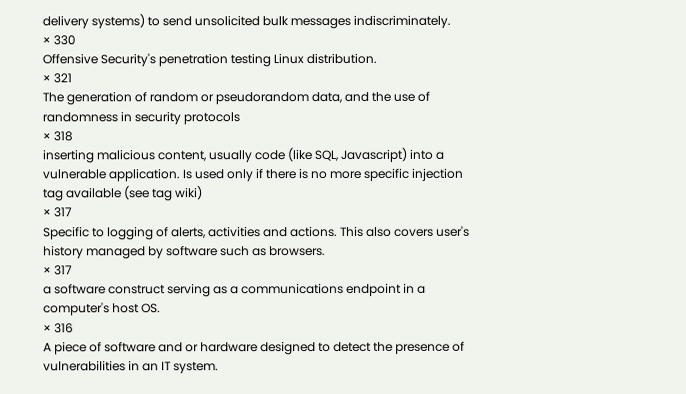delivery systems) to send unsolicited bulk messages indiscriminately.
× 330
Offensive Security's penetration testing Linux distribution.
× 321
The generation of random or pseudorandom data, and the use of randomness in security protocols
× 318
inserting malicious content, usually code (like SQL, Javascript) into a vulnerable application. Is used only if there is no more specific injection tag available (see tag wiki)
× 317
Specific to logging of alerts, activities and actions. This also covers user's history managed by software such as browsers.
× 317
a software construct serving as a communications endpoint in a computer's host OS.
× 316
A piece of software and or hardware designed to detect the presence of vulnerabilities in an IT system.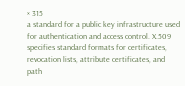× 315
a standard for a public key infrastructure used for authentication and access control. X.509 specifies standard formats for certificates, revocation lists, attribute certificates, and path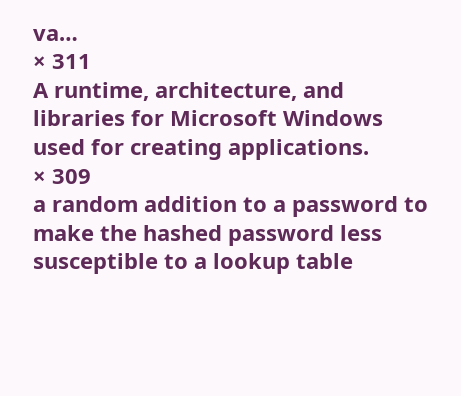va…
× 311
A runtime, architecture, and libraries for Microsoft Windows used for creating applications.
× 309
a random addition to a password to make the hashed password less susceptible to a lookup table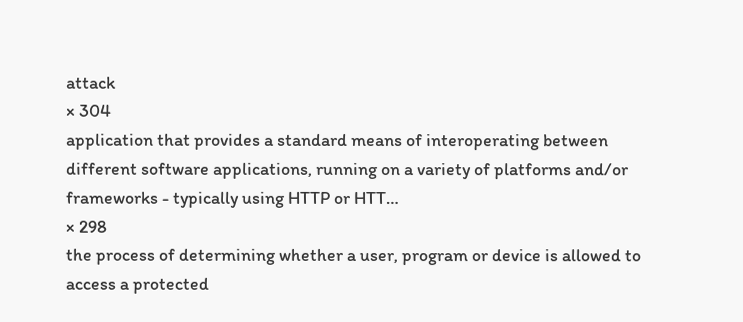attack
× 304
application that provides a standard means of interoperating between different software applications, running on a variety of platforms and/or frameworks - typically using HTTP or HTT…
× 298
the process of determining whether a user, program or device is allowed to access a protected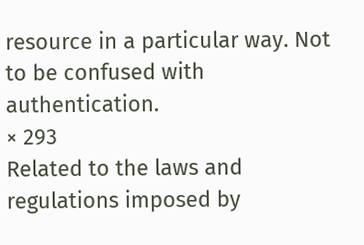resource in a particular way. Not to be confused with authentication.
× 293
Related to the laws and regulations imposed by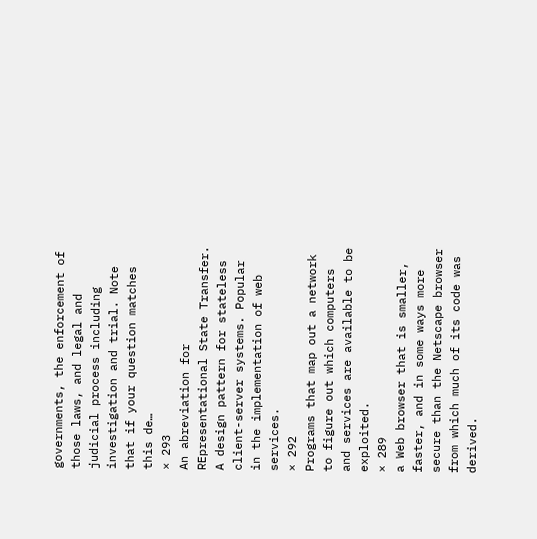governments, the enforcement of those laws, and legal and judicial process including investigation and trial. Note that if your question matches this de…
× 293
An abreviation for REpresentational State Transfer. A design pattern for stateless client-server systems. Popular in the implementation of web services.
× 292
Programs that map out a network to figure out which computers and services are available to be exploited.
× 289
a Web browser that is smaller, faster, and in some ways more secure than the Netscape browser from which much of its code was derived.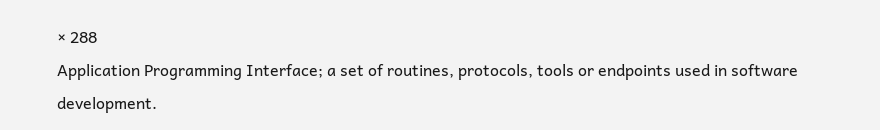× 288
Application Programming Interface; a set of routines, protocols, tools or endpoints used in software development.